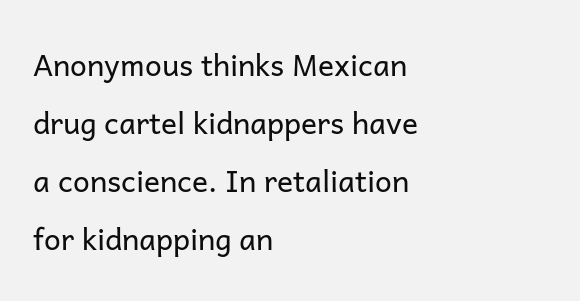Anonymous thinks Mexican drug cartel kidnappers have a conscience. In retaliation for kidnapping an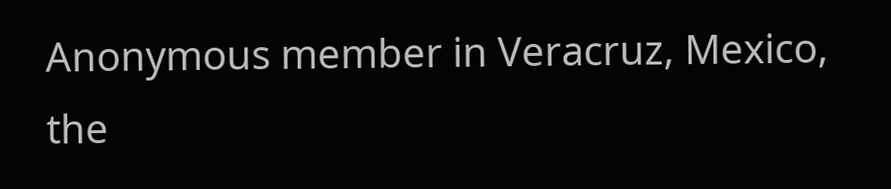Anonymous member in Veracruz, Mexico, the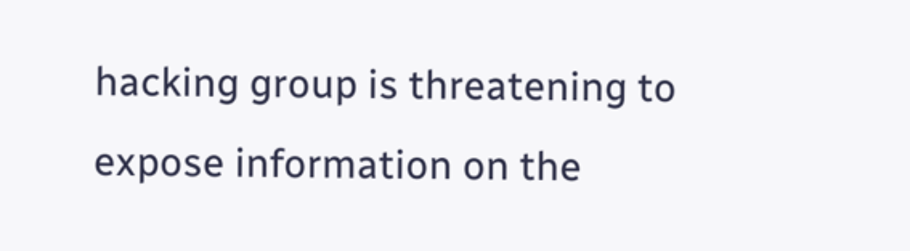hacking group is threatening to expose information on the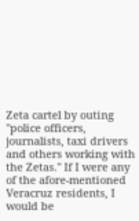Zeta cartel by outing "police officers, journalists, taxi drivers and others working with the Zetas." If I were any of the afore-mentioned Veracruz residents, I would be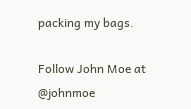packing my bags.

Follow John Moe at @johnmoe